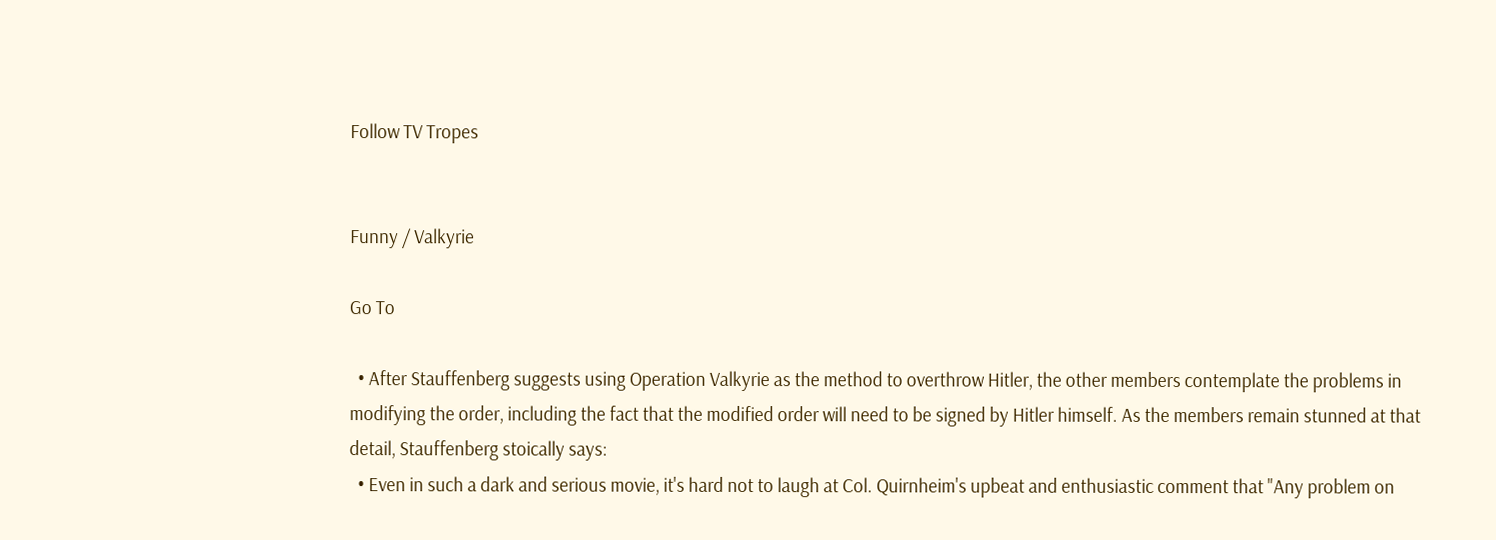Follow TV Tropes


Funny / Valkyrie

Go To

  • After Stauffenberg suggests using Operation Valkyrie as the method to overthrow Hitler, the other members contemplate the problems in modifying the order, including the fact that the modified order will need to be signed by Hitler himself. As the members remain stunned at that detail, Stauffenberg stoically says:
  • Even in such a dark and serious movie, it's hard not to laugh at Col. Quirnheim's upbeat and enthusiastic comment that "Any problem on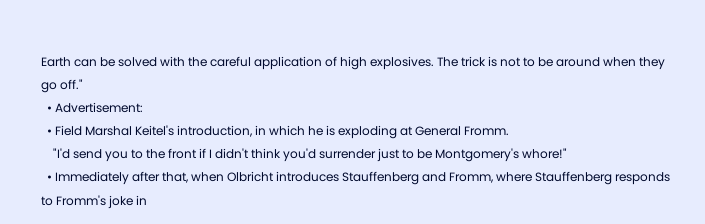Earth can be solved with the careful application of high explosives. The trick is not to be around when they go off."
  • Advertisement:
  • Field Marshal Keitel's introduction, in which he is exploding at General Fromm.
    "I'd send you to the front if I didn't think you'd surrender just to be Montgomery's whore!"
  • Immediately after that, when Olbricht introduces Stauffenberg and Fromm, where Stauffenberg responds to Fromm's joke in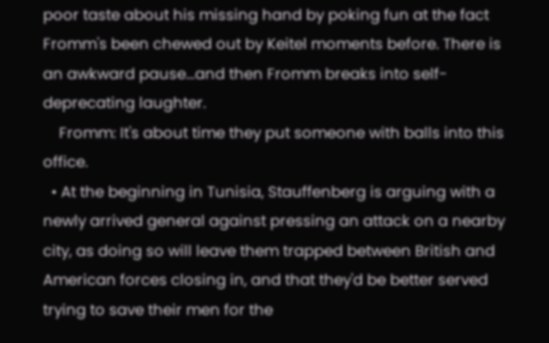poor taste about his missing hand by poking fun at the fact Fromm's been chewed out by Keitel moments before. There is an awkward pause...and then Fromm breaks into self-deprecating laughter.
    Fromm: It's about time they put someone with balls into this office.
  • At the beginning in Tunisia, Stauffenberg is arguing with a newly arrived general against pressing an attack on a nearby city, as doing so will leave them trapped between British and American forces closing in, and that they'd be better served trying to save their men for the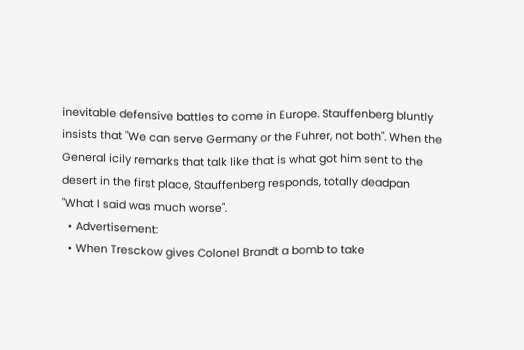inevitable defensive battles to come in Europe. Stauffenberg bluntly insists that "We can serve Germany or the Fuhrer, not both". When the General icily remarks that talk like that is what got him sent to the desert in the first place, Stauffenberg responds, totally deadpan "What I said was much worse".
  • Advertisement:
  • When Tresckow gives Colonel Brandt a bomb to take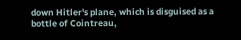down Hitler's plane, which is disguised as a bottle of Cointreau,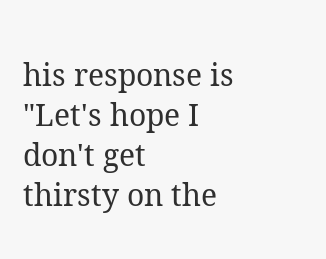his response is "Let's hope I don't get thirsty on the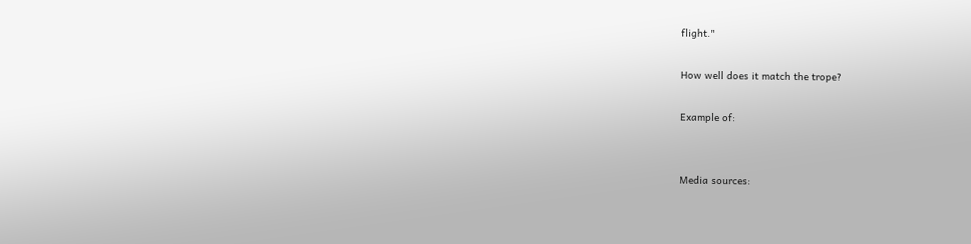flight."

How well does it match the trope?

Example of:


Media sources: